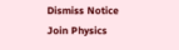Dismiss Notice
Join Physics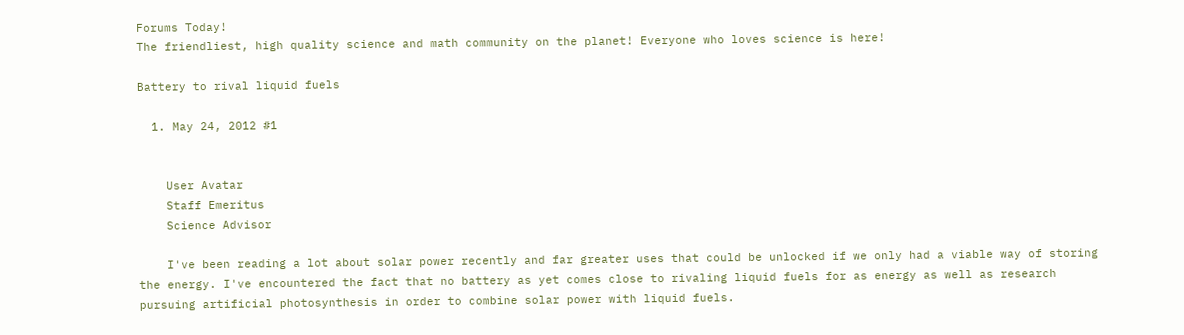Forums Today!
The friendliest, high quality science and math community on the planet! Everyone who loves science is here!

Battery to rival liquid fuels

  1. May 24, 2012 #1


    User Avatar
    Staff Emeritus
    Science Advisor

    I've been reading a lot about solar power recently and far greater uses that could be unlocked if we only had a viable way of storing the energy. I've encountered the fact that no battery as yet comes close to rivaling liquid fuels for as energy as well as research pursuing artificial photosynthesis in order to combine solar power with liquid fuels.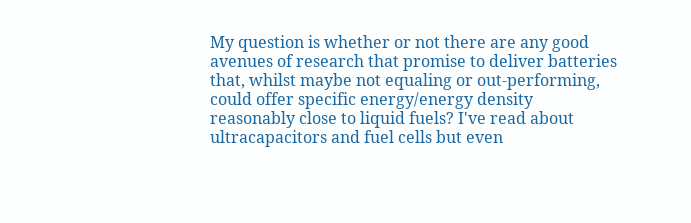My question is whether or not there are any good avenues of research that promise to deliver batteries that, whilst maybe not equaling or out-performing, could offer specific energy/energy density reasonably close to liquid fuels? I've read about ultracapacitors and fuel cells but even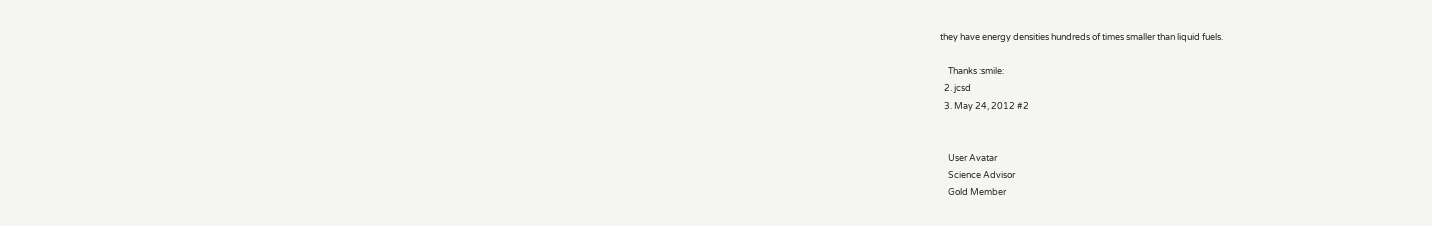they have energy densities hundreds of times smaller than liquid fuels.

    Thanks :smile:
  2. jcsd
  3. May 24, 2012 #2


    User Avatar
    Science Advisor
    Gold Member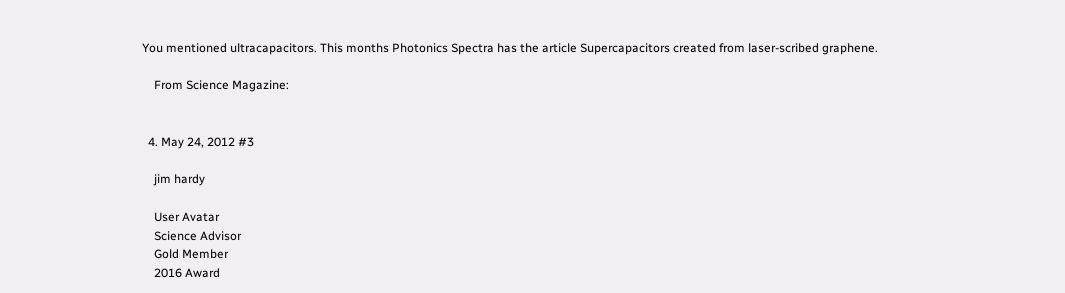You mentioned ultracapacitors. This months Photonics Spectra has the article Supercapacitors created from laser-scribed graphene.

    From Science Magazine:


  4. May 24, 2012 #3

    jim hardy

    User Avatar
    Science Advisor
    Gold Member
    2016 Award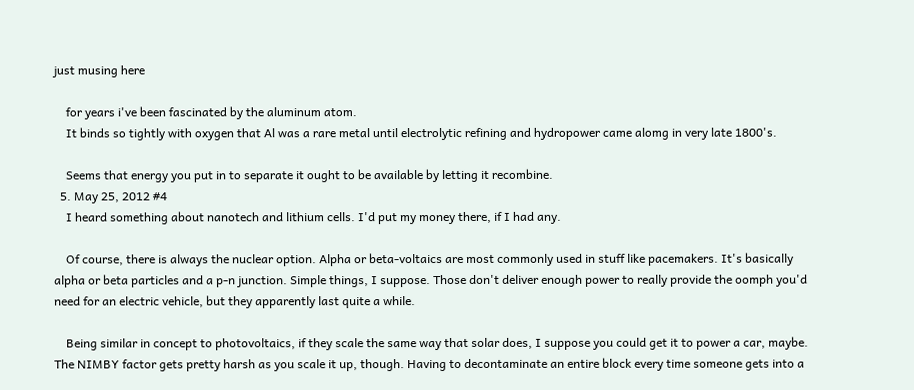just musing here

    for years i've been fascinated by the aluminum atom.
    It binds so tightly with oxygen that Al was a rare metal until electrolytic refining and hydropower came alomg in very late 1800's.

    Seems that energy you put in to separate it ought to be available by letting it recombine.
  5. May 25, 2012 #4
    I heard something about nanotech and lithium cells. I'd put my money there, if I had any.

    Of course, there is always the nuclear option. Alpha or beta-voltaics are most commonly used in stuff like pacemakers. It's basically alpha or beta particles and a p-n junction. Simple things, I suppose. Those don't deliver enough power to really provide the oomph you'd need for an electric vehicle, but they apparently last quite a while.

    Being similar in concept to photovoltaics, if they scale the same way that solar does, I suppose you could get it to power a car, maybe. The NIMBY factor gets pretty harsh as you scale it up, though. Having to decontaminate an entire block every time someone gets into a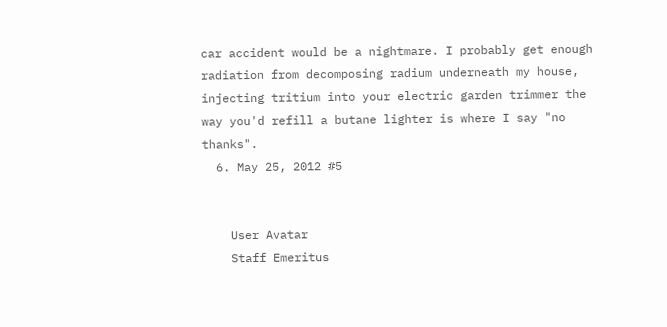car accident would be a nightmare. I probably get enough radiation from decomposing radium underneath my house, injecting tritium into your electric garden trimmer the way you'd refill a butane lighter is where I say "no thanks".
  6. May 25, 2012 #5


    User Avatar
    Staff Emeritus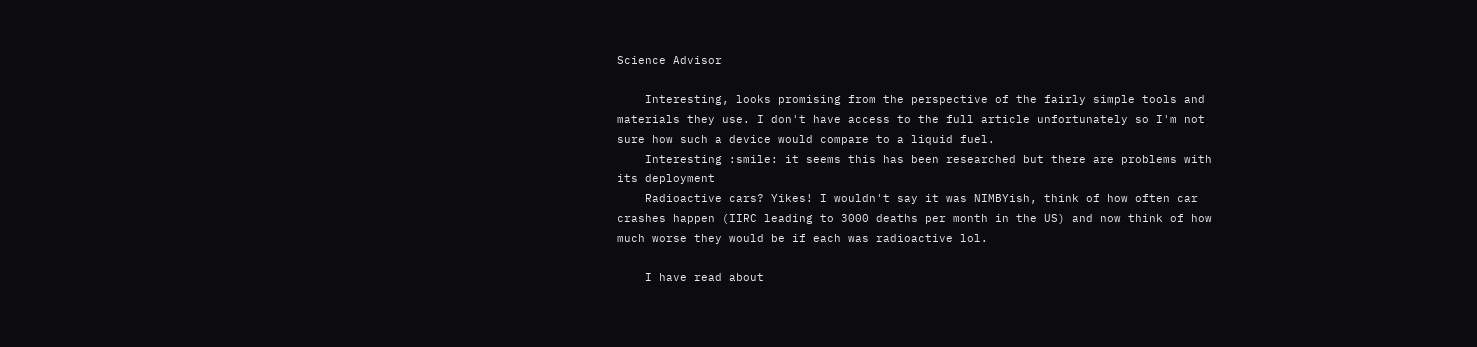Science Advisor

    Interesting, looks promising from the perspective of the fairly simple tools and materials they use. I don't have access to the full article unfortunately so I'm not sure how such a device would compare to a liquid fuel.
    Interesting :smile: it seems this has been researched but there are problems with its deployment
    Radioactive cars? Yikes! I wouldn't say it was NIMBYish, think of how often car crashes happen (IIRC leading to 3000 deaths per month in the US) and now think of how much worse they would be if each was radioactive lol.

    I have read about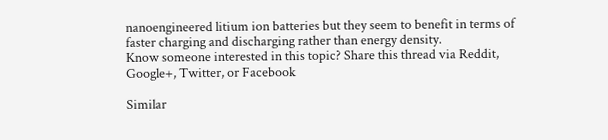nanoengineered litium ion batteries but they seem to benefit in terms of faster charging and discharging rather than energy density.
Know someone interested in this topic? Share this thread via Reddit, Google+, Twitter, or Facebook

Similar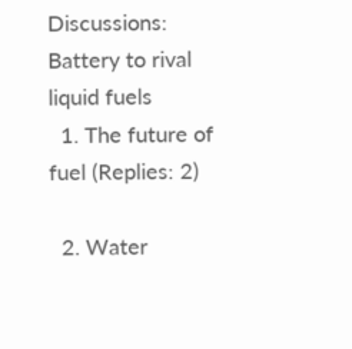Discussions: Battery to rival liquid fuels
  1. The future of fuel (Replies: 2)

  2. Water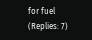for fuel (Replies: 7)